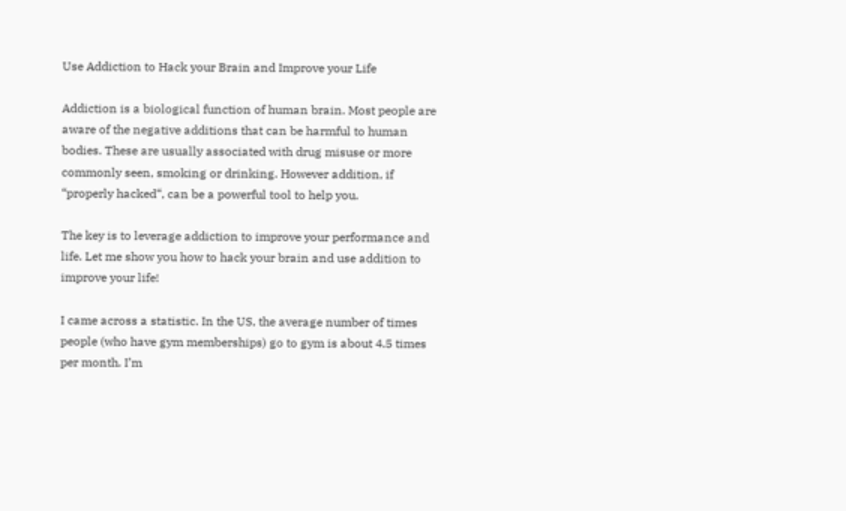Use Addiction to Hack your Brain and Improve your Life

Addiction is a biological function of human brain. Most people are aware of the negative additions that can be harmful to human bodies. These are usually associated with drug misuse or more commonly seen, smoking or drinking. However addition, if “properly hacked“, can be a powerful tool to help you.

The key is to leverage addiction to improve your performance and life. Let me show you how to hack your brain and use addition to improve your life!

I came across a statistic. In the US, the average number of times people (who have gym memberships) go to gym is about 4.5 times per month. I’m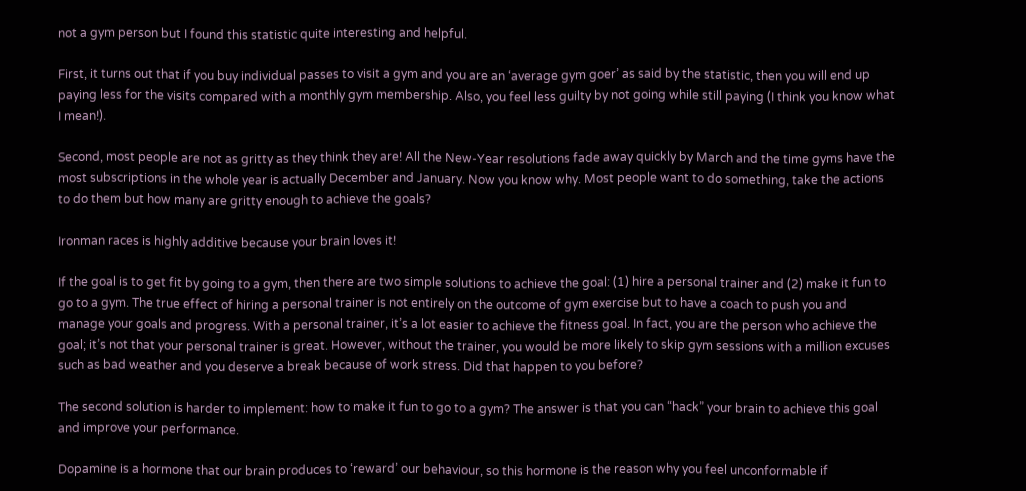not a gym person but I found this statistic quite interesting and helpful.

First, it turns out that if you buy individual passes to visit a gym and you are an ‘average gym goer’ as said by the statistic, then you will end up paying less for the visits compared with a monthly gym membership. Also, you feel less guilty by not going while still paying (I think you know what I mean!).

Second, most people are not as gritty as they think they are! All the New-Year resolutions fade away quickly by March and the time gyms have the most subscriptions in the whole year is actually December and January. Now you know why. Most people want to do something, take the actions to do them but how many are gritty enough to achieve the goals?

Ironman races is highly additive because your brain loves it!

If the goal is to get fit by going to a gym, then there are two simple solutions to achieve the goal: (1) hire a personal trainer and (2) make it fun to go to a gym. The true effect of hiring a personal trainer is not entirely on the outcome of gym exercise but to have a coach to push you and manage your goals and progress. With a personal trainer, it’s a lot easier to achieve the fitness goal. In fact, you are the person who achieve the goal; it’s not that your personal trainer is great. However, without the trainer, you would be more likely to skip gym sessions with a million excuses such as bad weather and you deserve a break because of work stress. Did that happen to you before?

The second solution is harder to implement: how to make it fun to go to a gym? The answer is that you can “hack” your brain to achieve this goal and improve your performance.

Dopamine is a hormone that our brain produces to ‘reward’ our behaviour, so this hormone is the reason why you feel unconformable if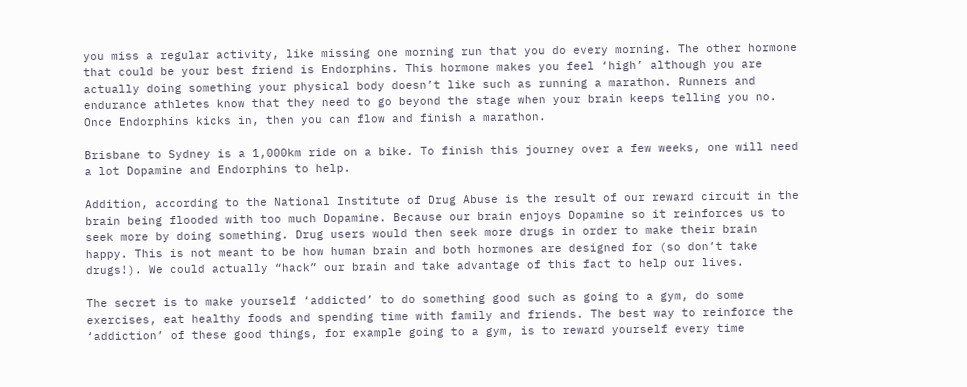you miss a regular activity, like missing one morning run that you do every morning. The other hormone that could be your best friend is Endorphins. This hormone makes you feel ‘high’ although you are actually doing something your physical body doesn’t like such as running a marathon. Runners and endurance athletes know that they need to go beyond the stage when your brain keeps telling you no. Once Endorphins kicks in, then you can flow and finish a marathon.

Brisbane to Sydney is a 1,000km ride on a bike. To finish this journey over a few weeks, one will need a lot Dopamine and Endorphins to help.

Addition, according to the National Institute of Drug Abuse is the result of our reward circuit in the brain being flooded with too much Dopamine. Because our brain enjoys Dopamine so it reinforces us to seek more by doing something. Drug users would then seek more drugs in order to make their brain happy. This is not meant to be how human brain and both hormones are designed for (so don’t take drugs!). We could actually “hack” our brain and take advantage of this fact to help our lives.

The secret is to make yourself ‘addicted’ to do something good such as going to a gym, do some exercises, eat healthy foods and spending time with family and friends. The best way to reinforce the ‘addiction’ of these good things, for example going to a gym, is to reward yourself every time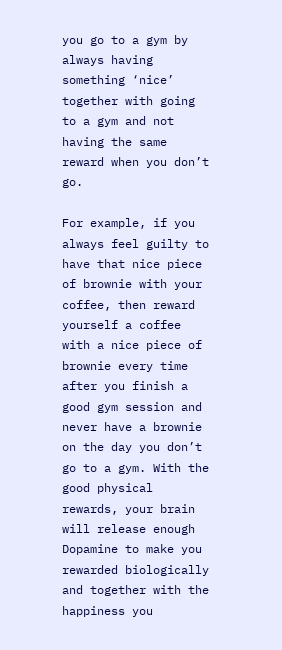you go to a gym by always having something ‘nice’ together with going to a gym and not having the same reward when you don’t go.

For example, if you always feel guilty to have that nice piece of brownie with your coffee, then reward yourself a coffee with a nice piece of brownie every time after you finish a good gym session and never have a brownie on the day you don’t go to a gym. With the good physical rewards, your brain will release enough Dopamine to make you rewarded biologically and together with the happiness you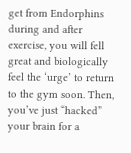get from Endorphins during and after exercise, you will fell great and biologically feel the ‘urge’ to return to the gym soon. Then, you’ve just “hacked” your brain for a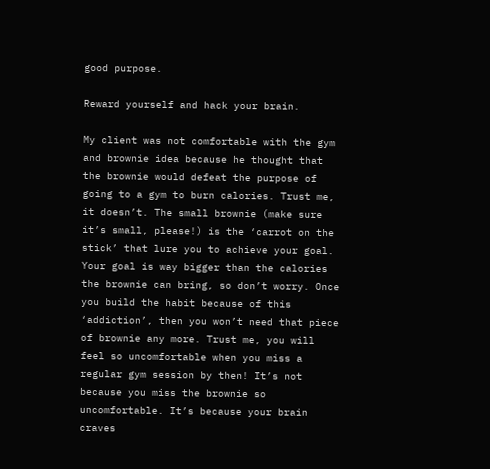good purpose.

Reward yourself and hack your brain.

My client was not comfortable with the gym and brownie idea because he thought that the brownie would defeat the purpose of going to a gym to burn calories. Trust me, it doesn’t. The small brownie (make sure it’s small, please!) is the ‘carrot on the stick’ that lure you to achieve your goal. Your goal is way bigger than the calories the brownie can bring, so don’t worry. Once you build the habit because of this ‘addiction’, then you won’t need that piece of brownie any more. Trust me, you will feel so uncomfortable when you miss a regular gym session by then! It’s not because you miss the brownie so uncomfortable. It’s because your brain craves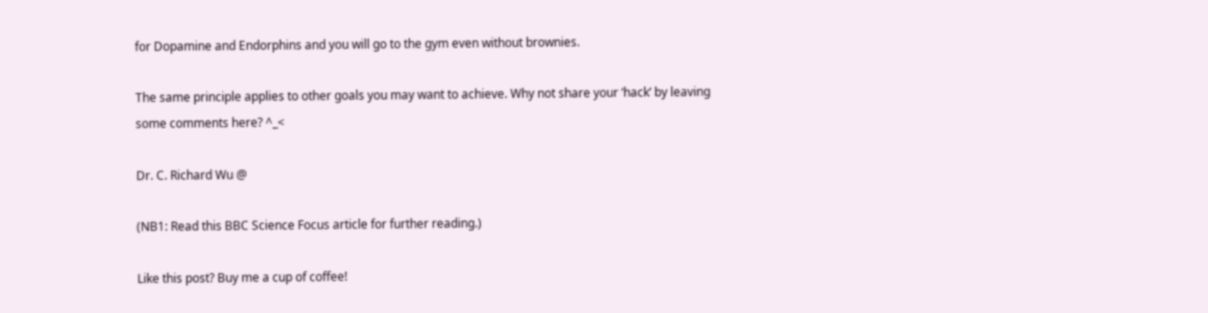for Dopamine and Endorphins and you will go to the gym even without brownies.

The same principle applies to other goals you may want to achieve. Why not share your ‘hack’ by leaving some comments here? ^_<

Dr. C. Richard Wu @

(NB1: Read this BBC Science Focus article for further reading.)

Like this post? Buy me a cup of coffee!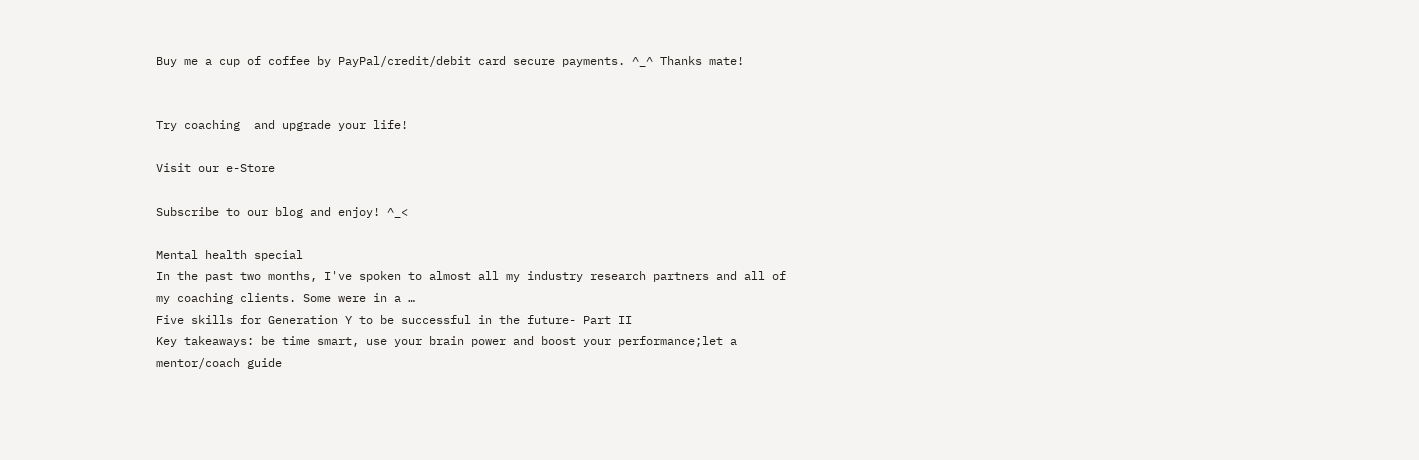Buy me a cup of coffee by PayPal/credit/debit card secure payments. ^_^ Thanks mate!


Try coaching  and upgrade your life!

Visit our e-Store

Subscribe to our blog and enjoy! ^_<

Mental health special
In the past two months, I've spoken to almost all my industry research partners and all of my coaching clients. Some were in a …
Five skills for Generation Y to be successful in the future- Part II
Key takeaways: be time smart, use your brain power and boost your performance;let a mentor/coach guide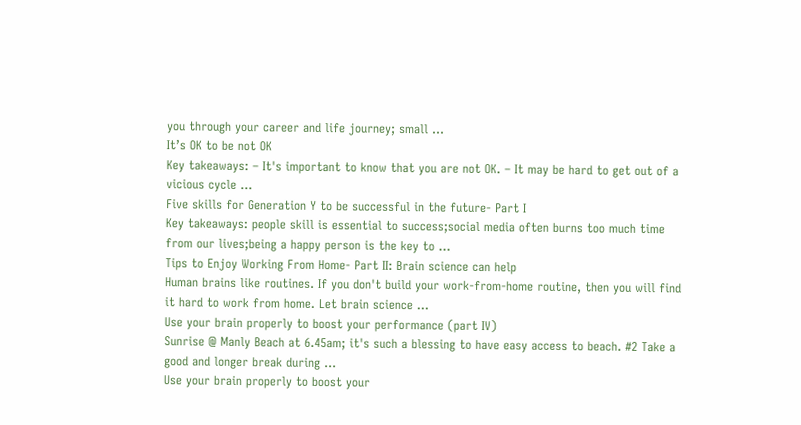you through your career and life journey; small …
It’s OK to be not OK
Key takeaways: – It's important to know that you are not OK. – It may be hard to get out of a vicious cycle …
Five skills for Generation Y to be successful in the future- Part I
Key takeaways: people skill is essential to success;social media often burns too much time from our lives;being a happy person is the key to …
Tips to Enjoy Working From Home- Part II: Brain science can help
Human brains like routines. If you don't build your work-from-home routine, then you will find it hard to work from home. Let brain science …
Use your brain properly to boost your performance (part IV)
Sunrise @ Manly Beach at 6.45am; it's such a blessing to have easy access to beach. #2 Take a good and longer break during …
Use your brain properly to boost your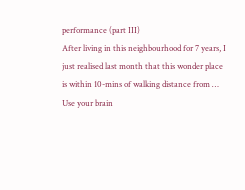performance (part III)
After living in this neighbourhood for 7 years, I just realised last month that this wonder place is within 10-mins of walking distance from …
Use your brain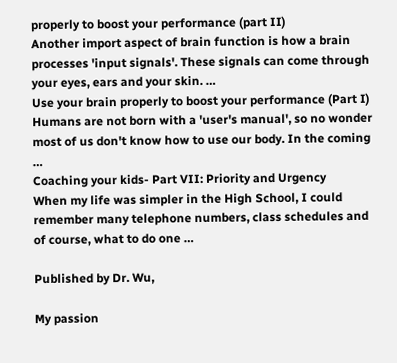properly to boost your performance (part II)
Another import aspect of brain function is how a brain processes 'input signals'. These signals can come through your eyes, ears and your skin. …
Use your brain properly to boost your performance (Part I)
Humans are not born with a 'user's manual', so no wonder most of us don't know how to use our body. In the coming …
Coaching your kids- Part VII: Priority and Urgency
When my life was simpler in the High School, I could remember many telephone numbers, class schedules and of course, what to do one …

Published by Dr. Wu,

My passion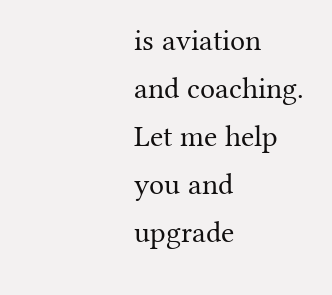is aviation and coaching. Let me help you and upgrade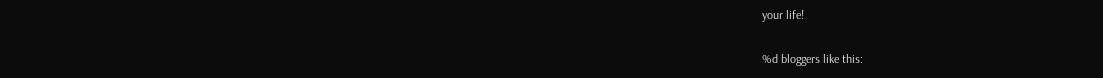your life!

%d bloggers like this: